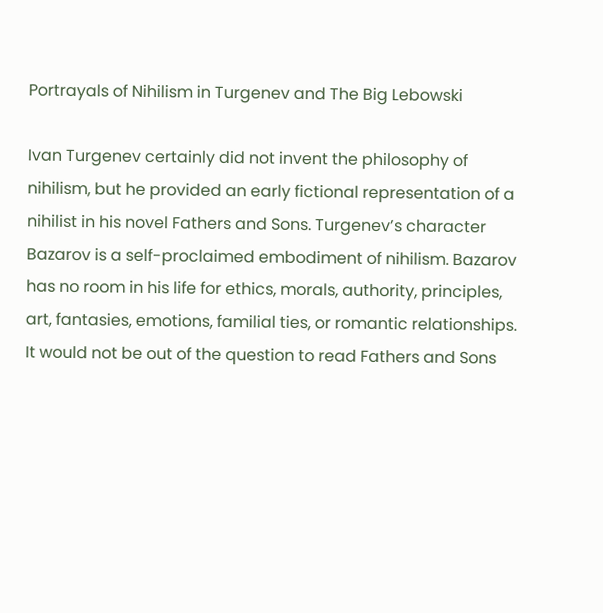Portrayals of Nihilism in Turgenev and The Big Lebowski

Ivan Turgenev certainly did not invent the philosophy of nihilism, but he provided an early fictional representation of a nihilist in his novel Fathers and Sons. Turgenev’s character Bazarov is a self-proclaimed embodiment of nihilism. Bazarov has no room in his life for ethics, morals, authority, principles, art, fantasies, emotions, familial ties, or romantic relationships. It would not be out of the question to read Fathers and Sons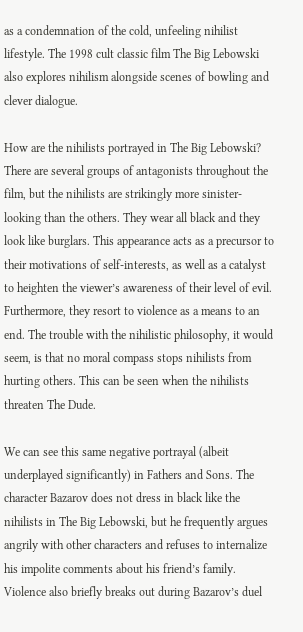as a condemnation of the cold, unfeeling nihilist lifestyle. The 1998 cult classic film The Big Lebowski also explores nihilism alongside scenes of bowling and clever dialogue.

How are the nihilists portrayed in The Big Lebowski? There are several groups of antagonists throughout the film, but the nihilists are strikingly more sinister-looking than the others. They wear all black and they look like burglars. This appearance acts as a precursor to their motivations of self-interests, as well as a catalyst to heighten the viewer’s awareness of their level of evil. Furthermore, they resort to violence as a means to an end. The trouble with the nihilistic philosophy, it would seem, is that no moral compass stops nihilists from hurting others. This can be seen when the nihilists threaten The Dude.

We can see this same negative portrayal (albeit underplayed significantly) in Fathers and Sons. The character Bazarov does not dress in black like the nihilists in The Big Lebowski, but he frequently argues angrily with other characters and refuses to internalize his impolite comments about his friend’s family. Violence also briefly breaks out during Bazarov’s duel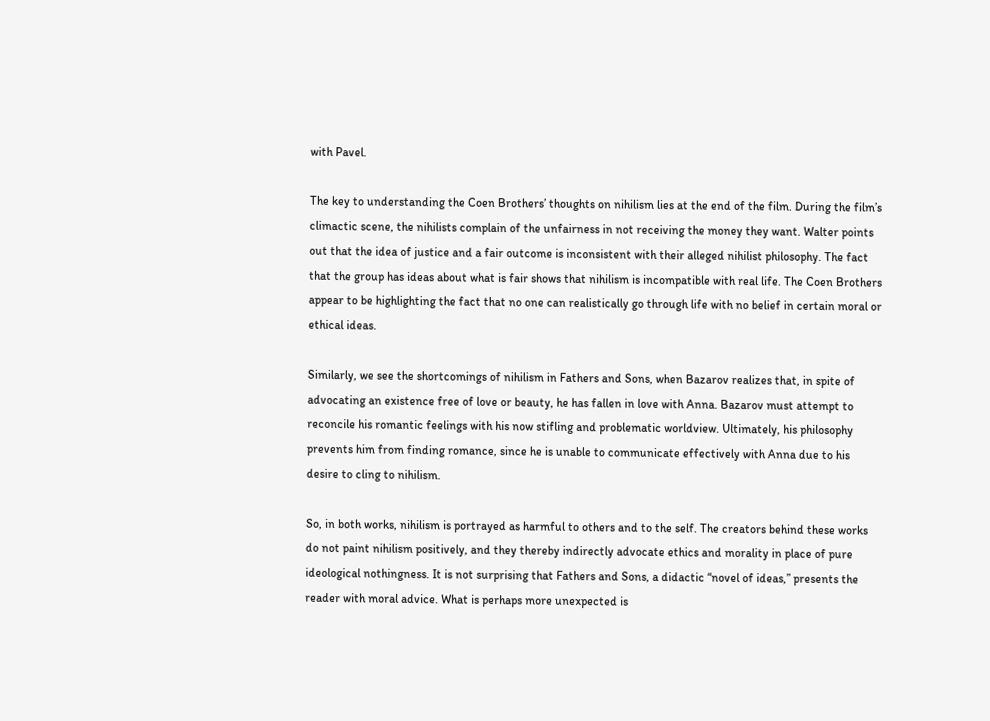with Pavel.

The key to understanding the Coen Brothers’ thoughts on nihilism lies at the end of the film. During the film’s climactic scene, the nihilists complain of the unfairness in not receiving the money they want. Walter points out that the idea of justice and a fair outcome is inconsistent with their alleged nihilist philosophy. The fact that the group has ideas about what is fair shows that nihilism is incompatible with real life. The Coen Brothers appear to be highlighting the fact that no one can realistically go through life with no belief in certain moral or ethical ideas.

Similarly, we see the shortcomings of nihilism in Fathers and Sons, when Bazarov realizes that, in spite of advocating an existence free of love or beauty, he has fallen in love with Anna. Bazarov must attempt to reconcile his romantic feelings with his now stifling and problematic worldview. Ultimately, his philosophy prevents him from finding romance, since he is unable to communicate effectively with Anna due to his desire to cling to nihilism.

So, in both works, nihilism is portrayed as harmful to others and to the self. The creators behind these works do not paint nihilism positively, and they thereby indirectly advocate ethics and morality in place of pure ideological nothingness. It is not surprising that Fathers and Sons, a didactic “novel of ideas,” presents the reader with moral advice. What is perhaps more unexpected is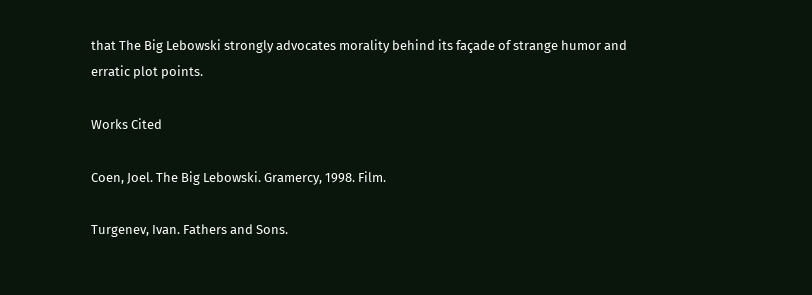that The Big Lebowski strongly advocates morality behind its façade of strange humor and erratic plot points.

Works Cited

Coen, Joel. The Big Lebowski. Gramercy, 1998. Film.

Turgenev, Ivan. Fathers and Sons.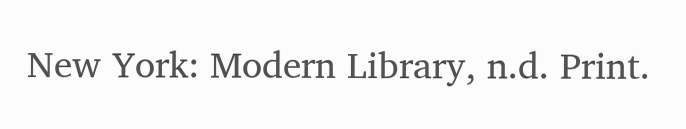New York: Modern Library, n.d. Print.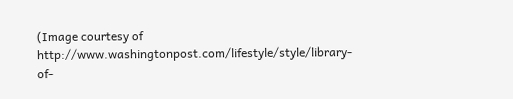(Image courtesy of http://www.washingtonpost.com/lifestyle/style/library-of-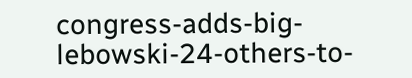congress-adds-big-lebowski-24-others-to-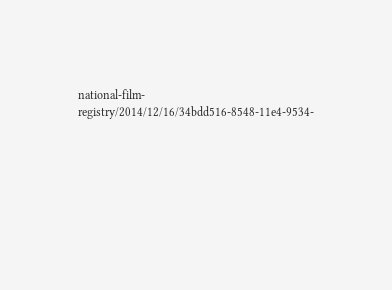national-film-registry/2014/12/16/34bdd516-8548-11e4-9534-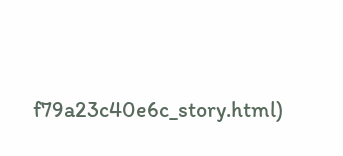f79a23c40e6c_story.html)